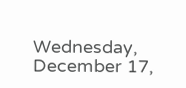Wednesday, December 17,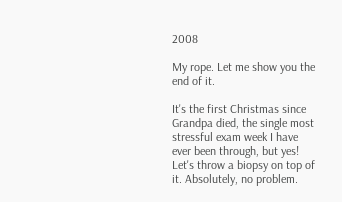2008

My rope. Let me show you the end of it.

It's the first Christmas since Grandpa died, the single most stressful exam week I have ever been through, but yes! Let's throw a biopsy on top of it. Absolutely, no problem.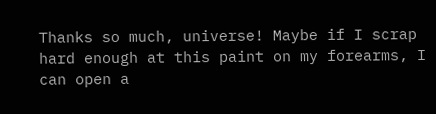Thanks so much, universe! Maybe if I scrap hard enough at this paint on my forearms, I can open a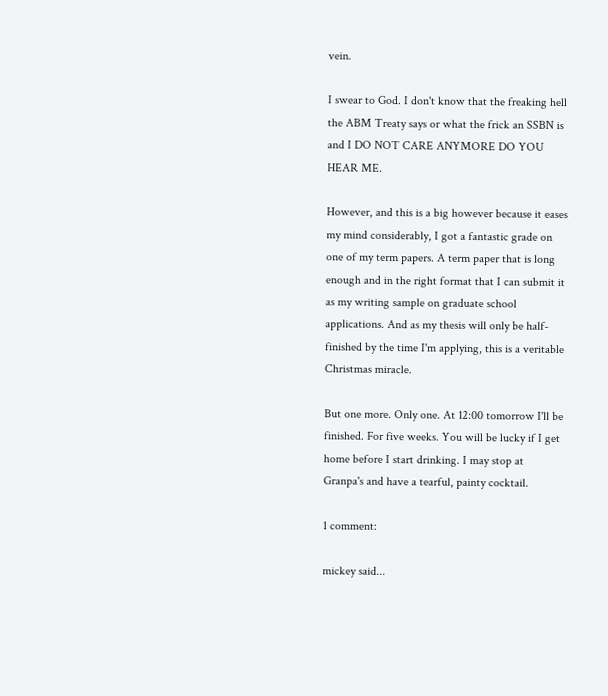vein.

I swear to God. I don't know that the freaking hell the ABM Treaty says or what the frick an SSBN is and I DO NOT CARE ANYMORE DO YOU HEAR ME.

However, and this is a big however because it eases my mind considerably, I got a fantastic grade on one of my term papers. A term paper that is long enough and in the right format that I can submit it as my writing sample on graduate school applications. And as my thesis will only be half-finished by the time I'm applying, this is a veritable Christmas miracle.

But one more. Only one. At 12:00 tomorrow I'll be finished. For five weeks. You will be lucky if I get home before I start drinking. I may stop at Granpa's and have a tearful, painty cocktail.

1 comment:

mickey said...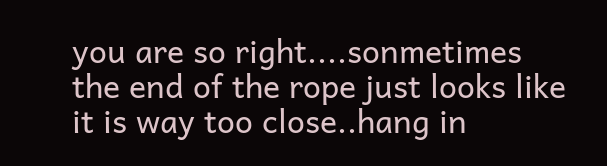you are so right....sonmetimes the end of the rope just looks like it is way too close..hang in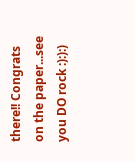there!! Congrats on the paper...see you DO rock :):):)